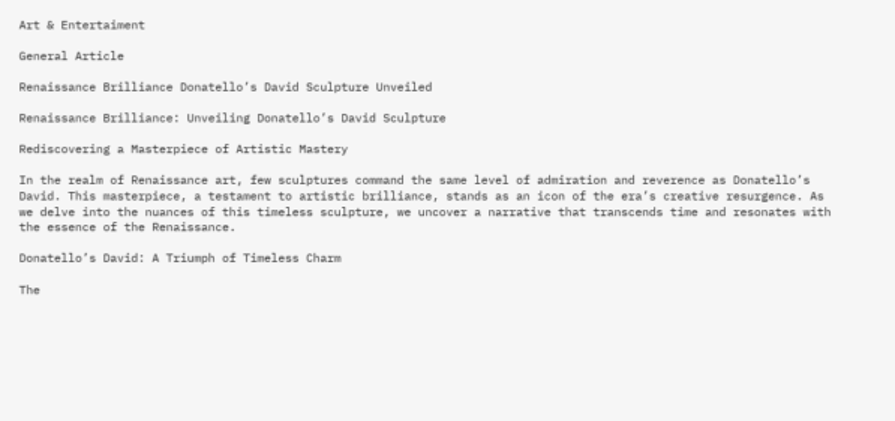Art & Entertaiment

General Article

Renaissance Brilliance Donatello’s David Sculpture Unveiled

Renaissance Brilliance: Unveiling Donatello’s David Sculpture

Rediscovering a Masterpiece of Artistic Mastery

In the realm of Renaissance art, few sculptures command the same level of admiration and reverence as Donatello’s David. This masterpiece, a testament to artistic brilliance, stands as an icon of the era’s creative resurgence. As we delve into the nuances of this timeless sculpture, we uncover a narrative that transcends time and resonates with the essence of the Renaissance.

Donatello’s David: A Triumph of Timeless Charm

The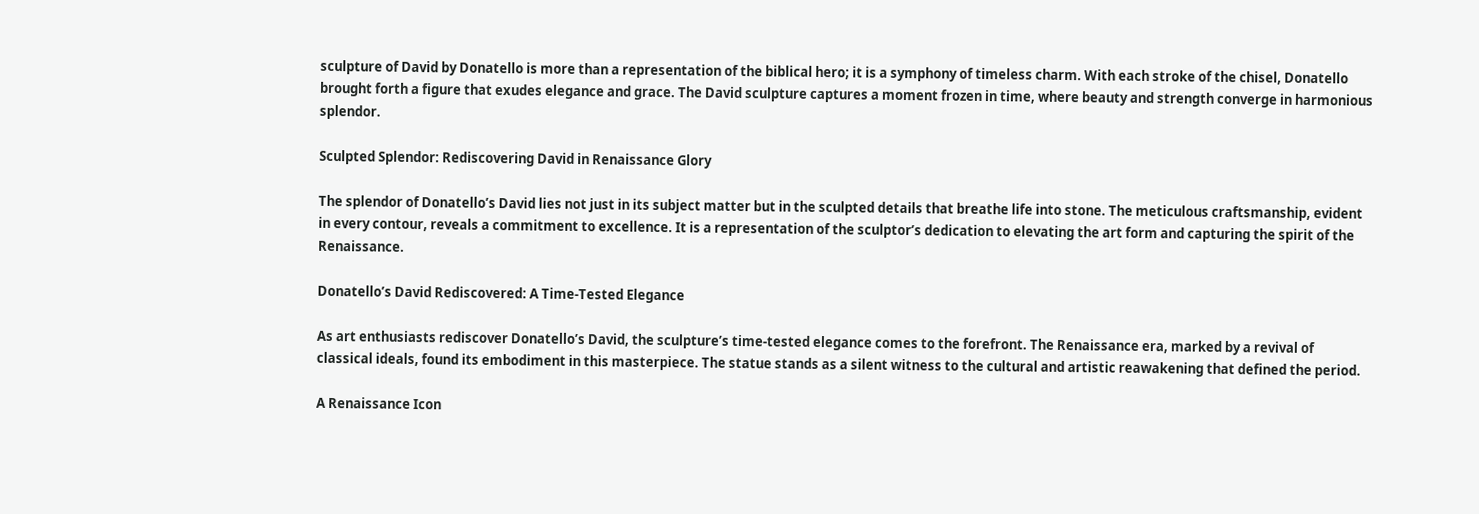sculpture of David by Donatello is more than a representation of the biblical hero; it is a symphony of timeless charm. With each stroke of the chisel, Donatello brought forth a figure that exudes elegance and grace. The David sculpture captures a moment frozen in time, where beauty and strength converge in harmonious splendor.

Sculpted Splendor: Rediscovering David in Renaissance Glory

The splendor of Donatello’s David lies not just in its subject matter but in the sculpted details that breathe life into stone. The meticulous craftsmanship, evident in every contour, reveals a commitment to excellence. It is a representation of the sculptor’s dedication to elevating the art form and capturing the spirit of the Renaissance.

Donatello’s David Rediscovered: A Time-Tested Elegance

As art enthusiasts rediscover Donatello’s David, the sculpture’s time-tested elegance comes to the forefront. The Renaissance era, marked by a revival of classical ideals, found its embodiment in this masterpiece. The statue stands as a silent witness to the cultural and artistic reawakening that defined the period.

A Renaissance Icon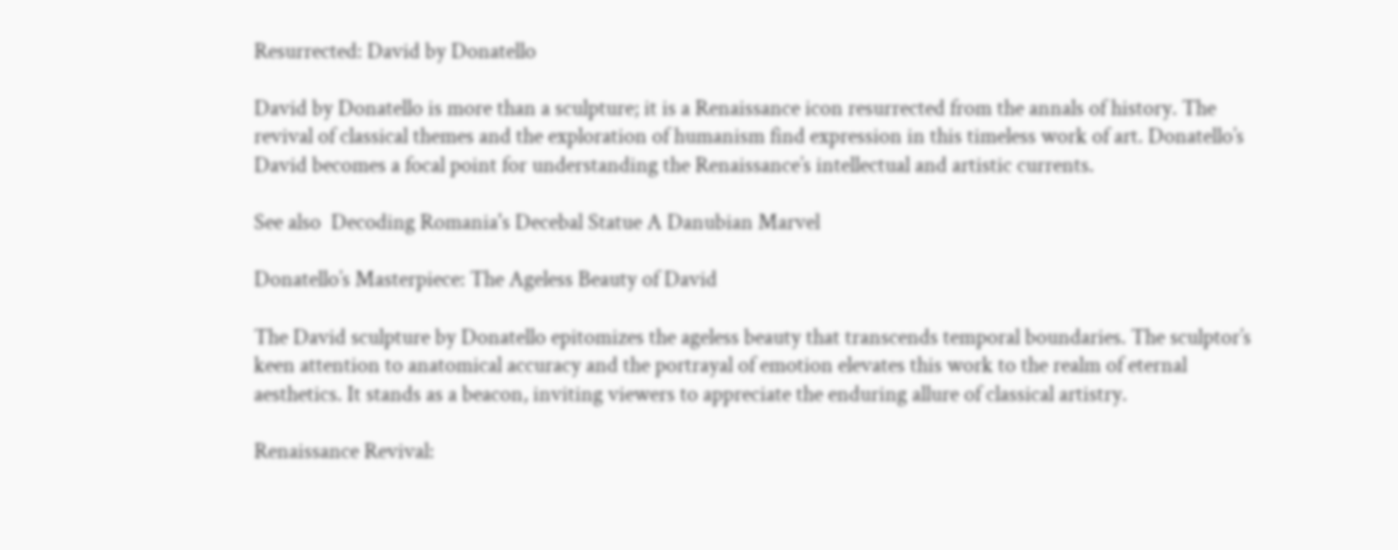Resurrected: David by Donatello

David by Donatello is more than a sculpture; it is a Renaissance icon resurrected from the annals of history. The revival of classical themes and the exploration of humanism find expression in this timeless work of art. Donatello’s David becomes a focal point for understanding the Renaissance’s intellectual and artistic currents.

See also  Decoding Romania's Decebal Statue A Danubian Marvel

Donatello’s Masterpiece: The Ageless Beauty of David

The David sculpture by Donatello epitomizes the ageless beauty that transcends temporal boundaries. The sculptor’s keen attention to anatomical accuracy and the portrayal of emotion elevates this work to the realm of eternal aesthetics. It stands as a beacon, inviting viewers to appreciate the enduring allure of classical artistry.

Renaissance Revival: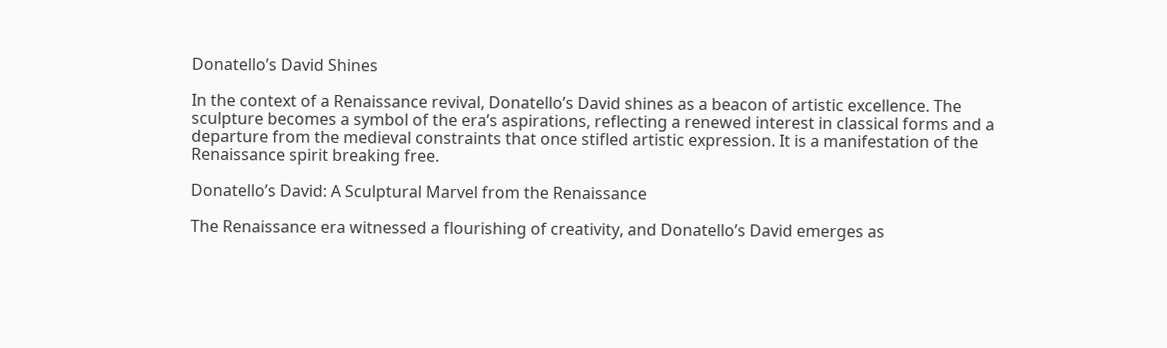Donatello’s David Shines

In the context of a Renaissance revival, Donatello’s David shines as a beacon of artistic excellence. The sculpture becomes a symbol of the era’s aspirations, reflecting a renewed interest in classical forms and a departure from the medieval constraints that once stifled artistic expression. It is a manifestation of the Renaissance spirit breaking free.

Donatello’s David: A Sculptural Marvel from the Renaissance

The Renaissance era witnessed a flourishing of creativity, and Donatello’s David emerges as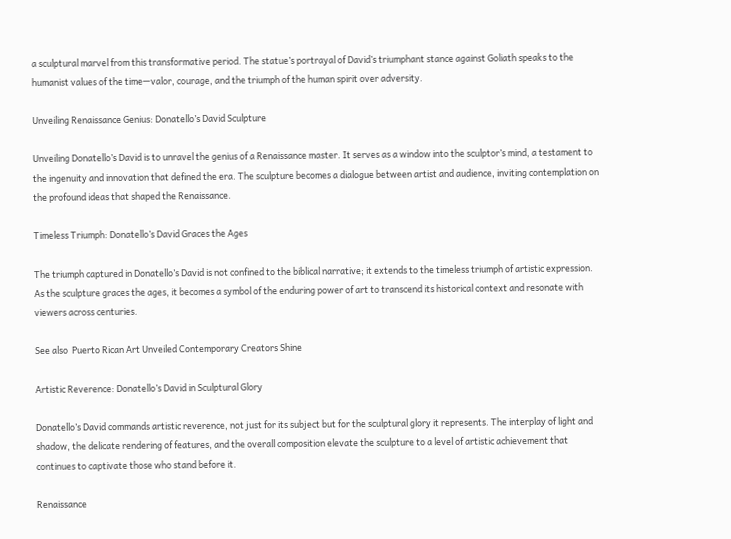a sculptural marvel from this transformative period. The statue’s portrayal of David’s triumphant stance against Goliath speaks to the humanist values of the time—valor, courage, and the triumph of the human spirit over adversity.

Unveiling Renaissance Genius: Donatello’s David Sculpture

Unveiling Donatello’s David is to unravel the genius of a Renaissance master. It serves as a window into the sculptor’s mind, a testament to the ingenuity and innovation that defined the era. The sculpture becomes a dialogue between artist and audience, inviting contemplation on the profound ideas that shaped the Renaissance.

Timeless Triumph: Donatello’s David Graces the Ages

The triumph captured in Donatello’s David is not confined to the biblical narrative; it extends to the timeless triumph of artistic expression. As the sculpture graces the ages, it becomes a symbol of the enduring power of art to transcend its historical context and resonate with viewers across centuries.

See also  Puerto Rican Art Unveiled Contemporary Creators Shine

Artistic Reverence: Donatello’s David in Sculptural Glory

Donatello’s David commands artistic reverence, not just for its subject but for the sculptural glory it represents. The interplay of light and shadow, the delicate rendering of features, and the overall composition elevate the sculpture to a level of artistic achievement that continues to captivate those who stand before it.

Renaissance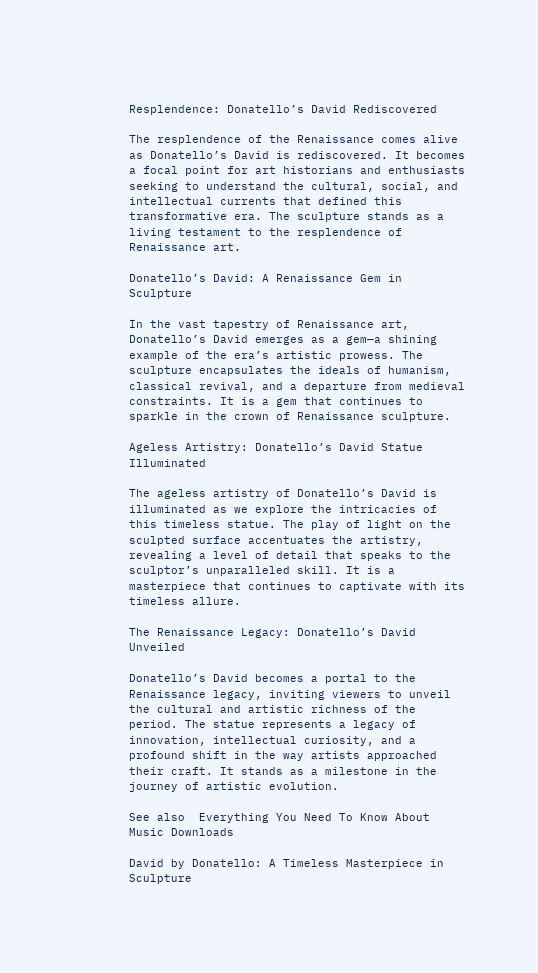Resplendence: Donatello’s David Rediscovered

The resplendence of the Renaissance comes alive as Donatello’s David is rediscovered. It becomes a focal point for art historians and enthusiasts seeking to understand the cultural, social, and intellectual currents that defined this transformative era. The sculpture stands as a living testament to the resplendence of Renaissance art.

Donatello’s David: A Renaissance Gem in Sculpture

In the vast tapestry of Renaissance art, Donatello’s David emerges as a gem—a shining example of the era’s artistic prowess. The sculpture encapsulates the ideals of humanism, classical revival, and a departure from medieval constraints. It is a gem that continues to sparkle in the crown of Renaissance sculpture.

Ageless Artistry: Donatello’s David Statue Illuminated

The ageless artistry of Donatello’s David is illuminated as we explore the intricacies of this timeless statue. The play of light on the sculpted surface accentuates the artistry, revealing a level of detail that speaks to the sculptor’s unparalleled skill. It is a masterpiece that continues to captivate with its timeless allure.

The Renaissance Legacy: Donatello’s David Unveiled

Donatello’s David becomes a portal to the Renaissance legacy, inviting viewers to unveil the cultural and artistic richness of the period. The statue represents a legacy of innovation, intellectual curiosity, and a profound shift in the way artists approached their craft. It stands as a milestone in the journey of artistic evolution.

See also  Everything You Need To Know About Music Downloads

David by Donatello: A Timeless Masterpiece in Sculpture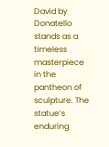David by Donatello stands as a timeless masterpiece in the pantheon of sculpture. The statue’s enduring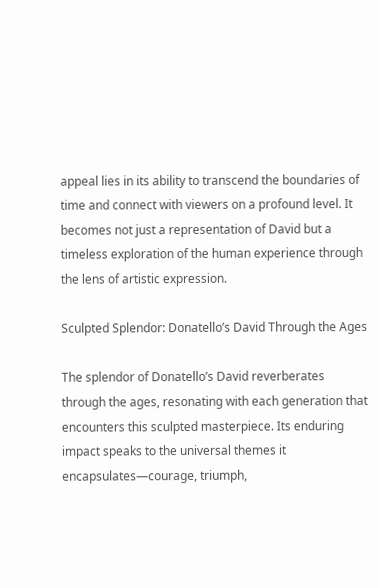appeal lies in its ability to transcend the boundaries of time and connect with viewers on a profound level. It becomes not just a representation of David but a timeless exploration of the human experience through the lens of artistic expression.

Sculpted Splendor: Donatello’s David Through the Ages

The splendor of Donatello’s David reverberates through the ages, resonating with each generation that encounters this sculpted masterpiece. Its enduring impact speaks to the universal themes it encapsulates—courage, triumph,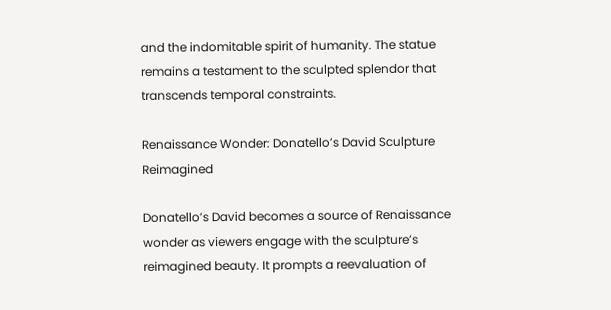and the indomitable spirit of humanity. The statue remains a testament to the sculpted splendor that transcends temporal constraints.

Renaissance Wonder: Donatello’s David Sculpture Reimagined

Donatello’s David becomes a source of Renaissance wonder as viewers engage with the sculpture’s reimagined beauty. It prompts a reevaluation of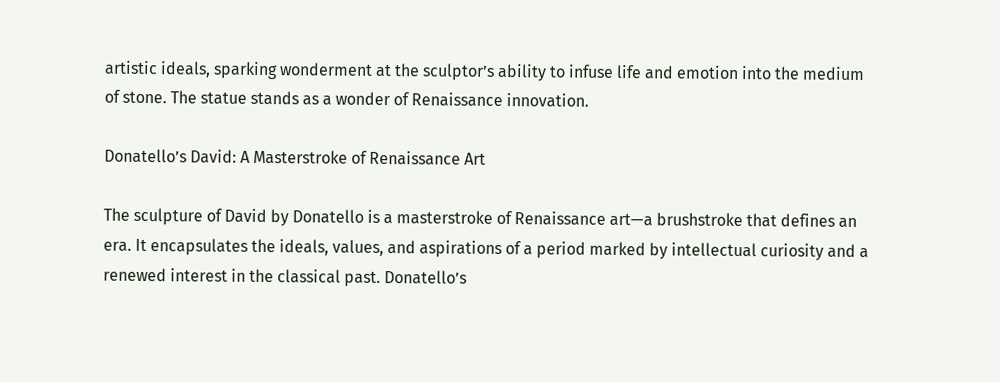artistic ideals, sparking wonderment at the sculptor’s ability to infuse life and emotion into the medium of stone. The statue stands as a wonder of Renaissance innovation.

Donatello’s David: A Masterstroke of Renaissance Art

The sculpture of David by Donatello is a masterstroke of Renaissance art—a brushstroke that defines an era. It encapsulates the ideals, values, and aspirations of a period marked by intellectual curiosity and a renewed interest in the classical past. Donatello’s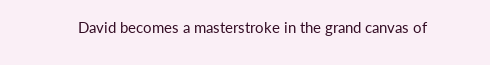David becomes a masterstroke in the grand canvas of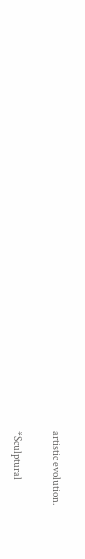artistic evolution.

*Sculptural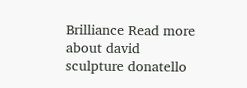Brilliance Read more about david sculpture donatello